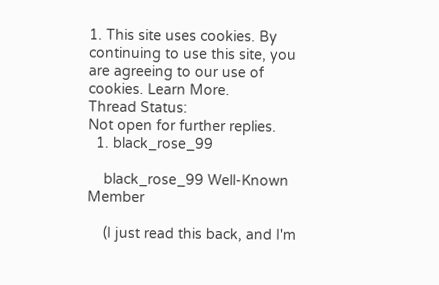1. This site uses cookies. By continuing to use this site, you are agreeing to our use of cookies. Learn More.
Thread Status:
Not open for further replies.
  1. black_rose_99

    black_rose_99 Well-Known Member

    (I just read this back, and I'm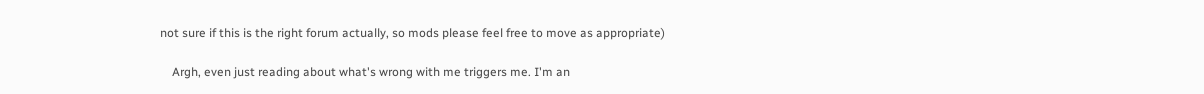not sure if this is the right forum actually, so mods please feel free to move as appropriate)

    Argh, even just reading about what's wrong with me triggers me. I'm an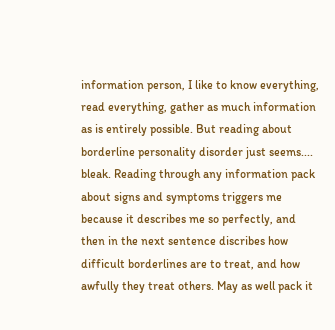information person, I like to know everything, read everything, gather as much information as is entirely possible. But reading about borderline personality disorder just seems.... bleak. Reading through any information pack about signs and symptoms triggers me because it describes me so perfectly, and then in the next sentence discribes how difficult borderlines are to treat, and how awfully they treat others. May as well pack it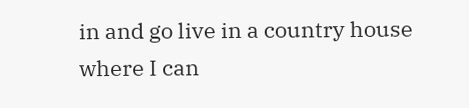in and go live in a country house where I can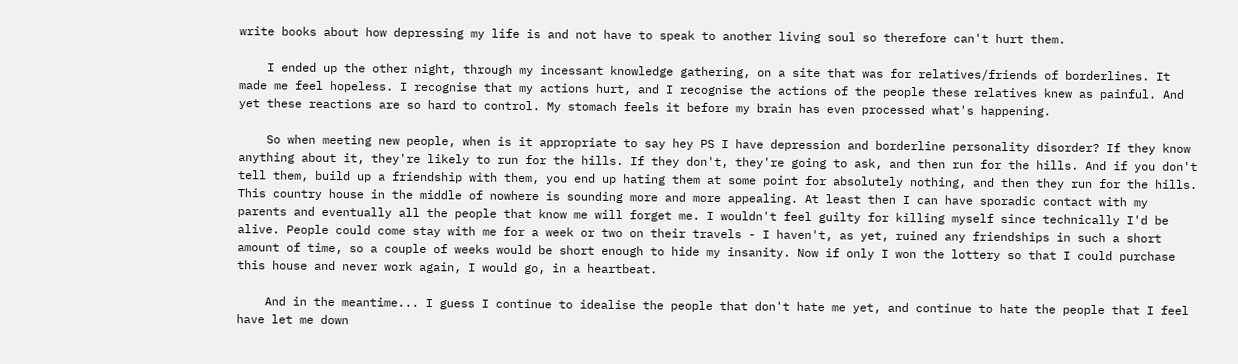write books about how depressing my life is and not have to speak to another living soul so therefore can't hurt them.

    I ended up the other night, through my incessant knowledge gathering, on a site that was for relatives/friends of borderlines. It made me feel hopeless. I recognise that my actions hurt, and I recognise the actions of the people these relatives knew as painful. And yet these reactions are so hard to control. My stomach feels it before my brain has even processed what's happening.

    So when meeting new people, when is it appropriate to say hey PS I have depression and borderline personality disorder? If they know anything about it, they're likely to run for the hills. If they don't, they're going to ask, and then run for the hills. And if you don't tell them, build up a friendship with them, you end up hating them at some point for absolutely nothing, and then they run for the hills. This country house in the middle of nowhere is sounding more and more appealing. At least then I can have sporadic contact with my parents and eventually all the people that know me will forget me. I wouldn't feel guilty for killing myself since technically I'd be alive. People could come stay with me for a week or two on their travels - I haven't, as yet, ruined any friendships in such a short amount of time, so a couple of weeks would be short enough to hide my insanity. Now if only I won the lottery so that I could purchase this house and never work again, I would go, in a heartbeat.

    And in the meantime... I guess I continue to idealise the people that don't hate me yet, and continue to hate the people that I feel have let me down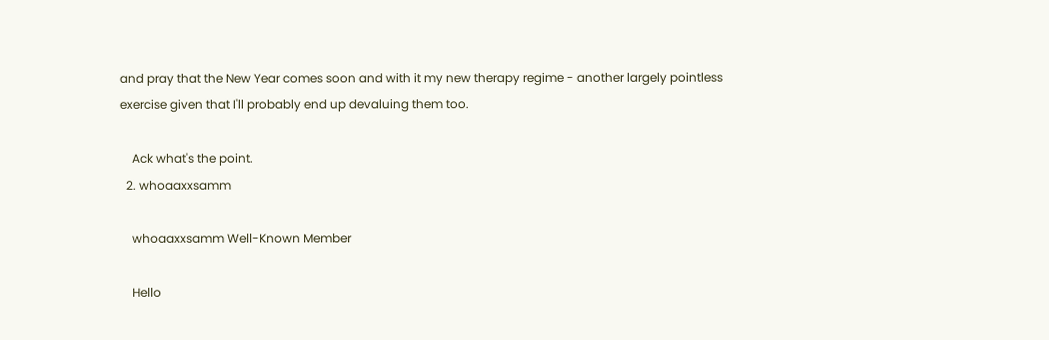and pray that the New Year comes soon and with it my new therapy regime - another largely pointless exercise given that I'll probably end up devaluing them too.

    Ack what's the point.
  2. whoaaxxsamm

    whoaaxxsamm Well-Known Member

    Hello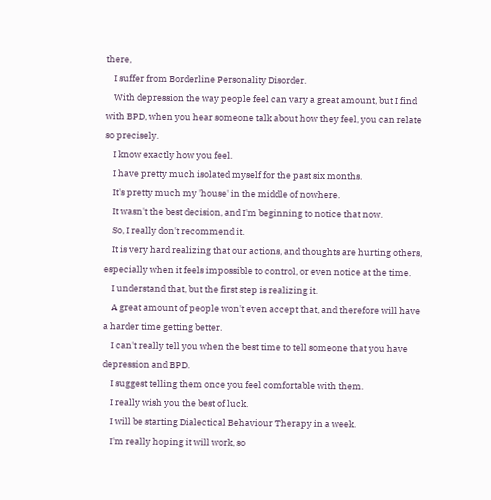there,
    I suffer from Borderline Personality Disorder.
    With depression the way people feel can vary a great amount, but I find with BPD, when you hear someone talk about how they feel, you can relate so precisely.
    I know exactly how you feel.
    I have pretty much isolated myself for the past six months.
    It's pretty much my 'house' in the middle of nowhere.
    It wasn't the best decision, and I'm beginning to notice that now.
    So, I really don't recommend it.
    It is very hard realizing that our actions, and thoughts are hurting others, especially when it feels impossible to control, or even notice at the time.
    I understand that, but the first step is realizing it.
    A great amount of people won't even accept that, and therefore will have a harder time getting better.
    I can't really tell you when the best time to tell someone that you have depression and BPD.
    I suggest telling them once you feel comfortable with them.
    I really wish you the best of luck.
    I will be starting Dialectical Behaviour Therapy in a week.
    I'm really hoping it will work, so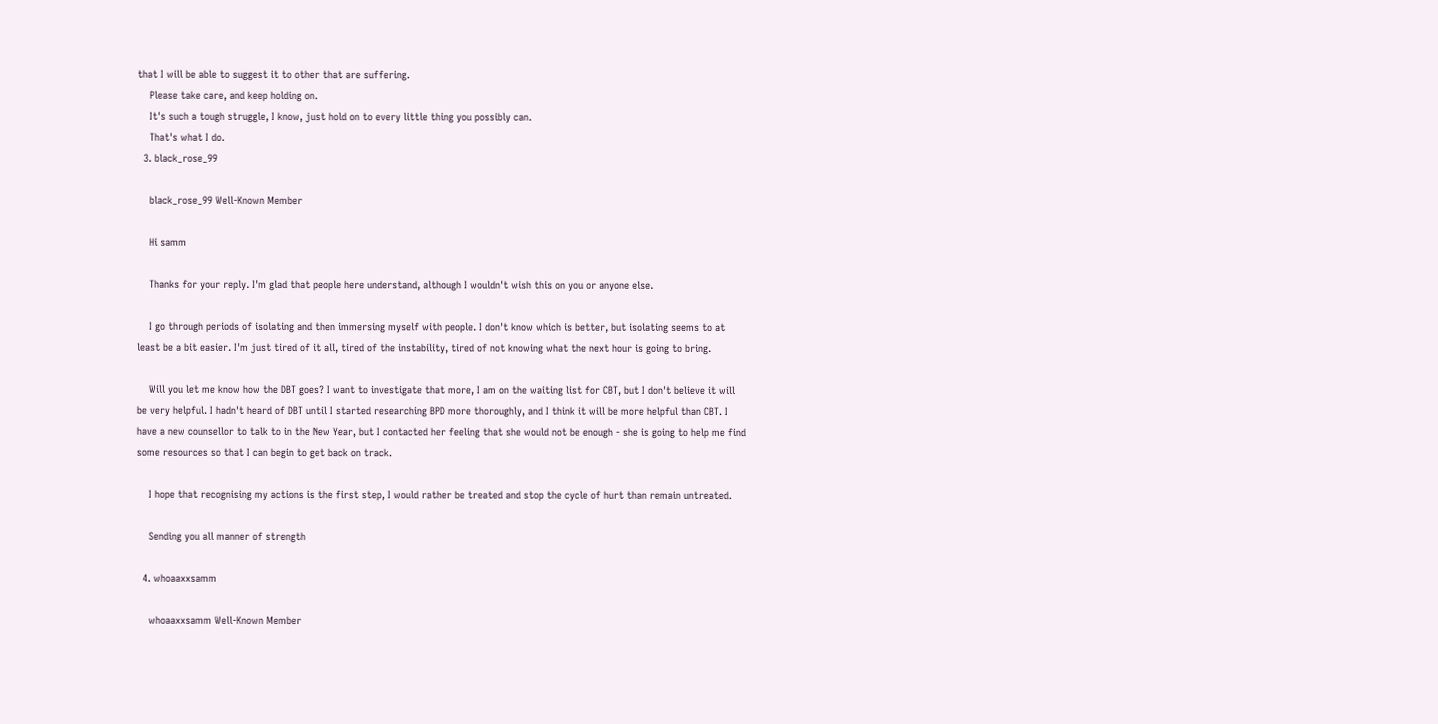that I will be able to suggest it to other that are suffering.
    Please take care, and keep holding on.
    It's such a tough struggle, I know, just hold on to every little thing you possibly can.
    That's what I do.
  3. black_rose_99

    black_rose_99 Well-Known Member

    Hi samm

    Thanks for your reply. I'm glad that people here understand, although I wouldn't wish this on you or anyone else.

    I go through periods of isolating and then immersing myself with people. I don't know which is better, but isolating seems to at least be a bit easier. I'm just tired of it all, tired of the instability, tired of not knowing what the next hour is going to bring.

    Will you let me know how the DBT goes? I want to investigate that more, I am on the waiting list for CBT, but I don't believe it will be very helpful. I hadn't heard of DBT until I started researching BPD more thoroughly, and I think it will be more helpful than CBT. I have a new counsellor to talk to in the New Year, but I contacted her feeling that she would not be enough - she is going to help me find some resources so that I can begin to get back on track.

    I hope that recognising my actions is the first step, I would rather be treated and stop the cycle of hurt than remain untreated.

    Sending you all manner of strength

  4. whoaaxxsamm

    whoaaxxsamm Well-Known Member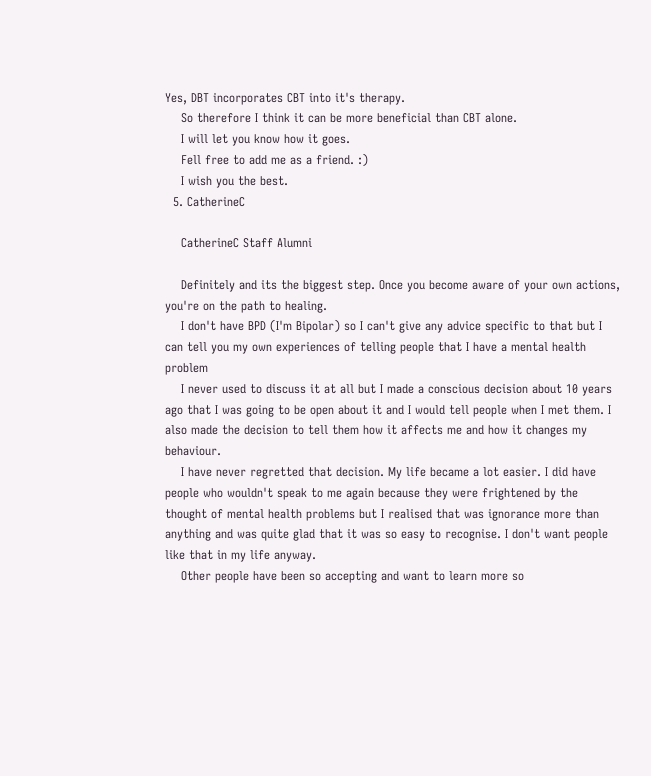Yes, DBT incorporates CBT into it's therapy.
    So therefore I think it can be more beneficial than CBT alone.
    I will let you know how it goes.
    Fell free to add me as a friend. :)
    I wish you the best.
  5. CatherineC

    CatherineC Staff Alumni

    Definitely and its the biggest step. Once you become aware of your own actions, you're on the path to healing.
    I don't have BPD (I'm Bipolar) so I can't give any advice specific to that but I can tell you my own experiences of telling people that I have a mental health problem
    I never used to discuss it at all but I made a conscious decision about 10 years ago that I was going to be open about it and I would tell people when I met them. I also made the decision to tell them how it affects me and how it changes my behaviour.
    I have never regretted that decision. My life became a lot easier. I did have people who wouldn't speak to me again because they were frightened by the thought of mental health problems but I realised that was ignorance more than anything and was quite glad that it was so easy to recognise. I don't want people like that in my life anyway.
    Other people have been so accepting and want to learn more so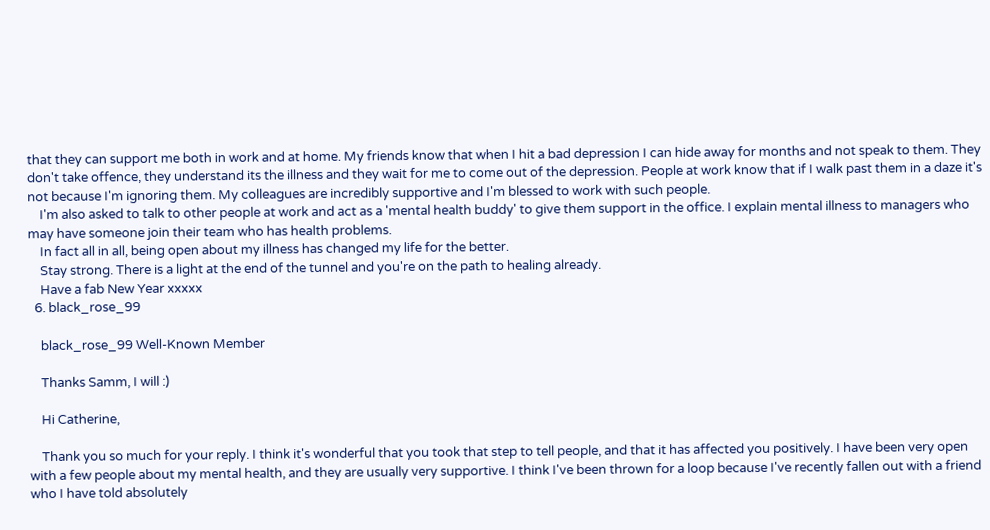that they can support me both in work and at home. My friends know that when I hit a bad depression I can hide away for months and not speak to them. They don't take offence, they understand its the illness and they wait for me to come out of the depression. People at work know that if I walk past them in a daze it's not because I'm ignoring them. My colleagues are incredibly supportive and I'm blessed to work with such people.
    I'm also asked to talk to other people at work and act as a 'mental health buddy' to give them support in the office. I explain mental illness to managers who may have someone join their team who has health problems.
    In fact all in all, being open about my illness has changed my life for the better.
    Stay strong. There is a light at the end of the tunnel and you're on the path to healing already.
    Have a fab New Year xxxxx
  6. black_rose_99

    black_rose_99 Well-Known Member

    Thanks Samm, I will :)

    Hi Catherine,

    Thank you so much for your reply. I think it's wonderful that you took that step to tell people, and that it has affected you positively. I have been very open with a few people about my mental health, and they are usually very supportive. I think I've been thrown for a loop because I've recently fallen out with a friend who I have told absolutely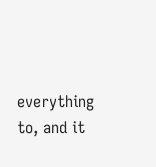everything to, and it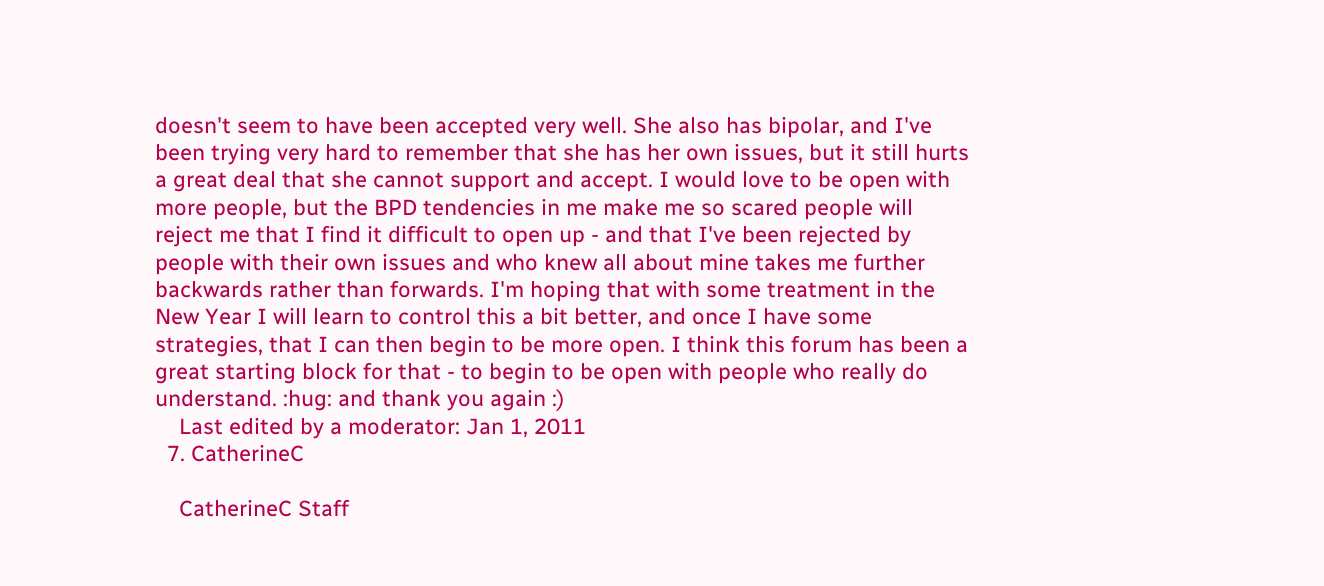doesn't seem to have been accepted very well. She also has bipolar, and I've been trying very hard to remember that she has her own issues, but it still hurts a great deal that she cannot support and accept. I would love to be open with more people, but the BPD tendencies in me make me so scared people will reject me that I find it difficult to open up - and that I've been rejected by people with their own issues and who knew all about mine takes me further backwards rather than forwards. I'm hoping that with some treatment in the New Year I will learn to control this a bit better, and once I have some strategies, that I can then begin to be more open. I think this forum has been a great starting block for that - to begin to be open with people who really do understand. :hug: and thank you again :)
    Last edited by a moderator: Jan 1, 2011
  7. CatherineC

    CatherineC Staff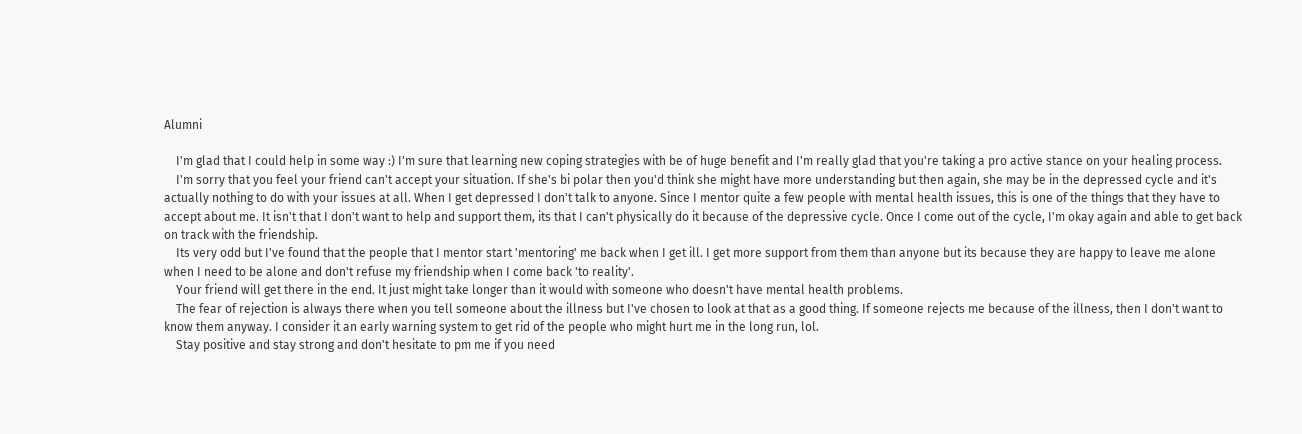Alumni

    I'm glad that I could help in some way :) I'm sure that learning new coping strategies with be of huge benefit and I'm really glad that you're taking a pro active stance on your healing process.
    I'm sorry that you feel your friend can't accept your situation. If she's bi polar then you'd think she might have more understanding but then again, she may be in the depressed cycle and it's actually nothing to do with your issues at all. When I get depressed I don't talk to anyone. Since I mentor quite a few people with mental health issues, this is one of the things that they have to accept about me. It isn't that I don't want to help and support them, its that I can't physically do it because of the depressive cycle. Once I come out of the cycle, I'm okay again and able to get back on track with the friendship.
    Its very odd but I've found that the people that I mentor start 'mentoring' me back when I get ill. I get more support from them than anyone but its because they are happy to leave me alone when I need to be alone and don't refuse my friendship when I come back 'to reality'.
    Your friend will get there in the end. It just might take longer than it would with someone who doesn't have mental health problems.
    The fear of rejection is always there when you tell someone about the illness but I've chosen to look at that as a good thing. If someone rejects me because of the illness, then I don't want to know them anyway. I consider it an early warning system to get rid of the people who might hurt me in the long run, lol.
    Stay positive and stay strong and don't hesitate to pm me if you need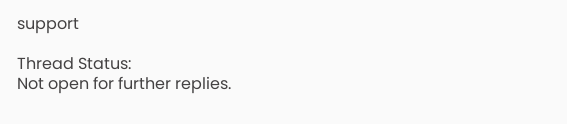support

Thread Status:
Not open for further replies.